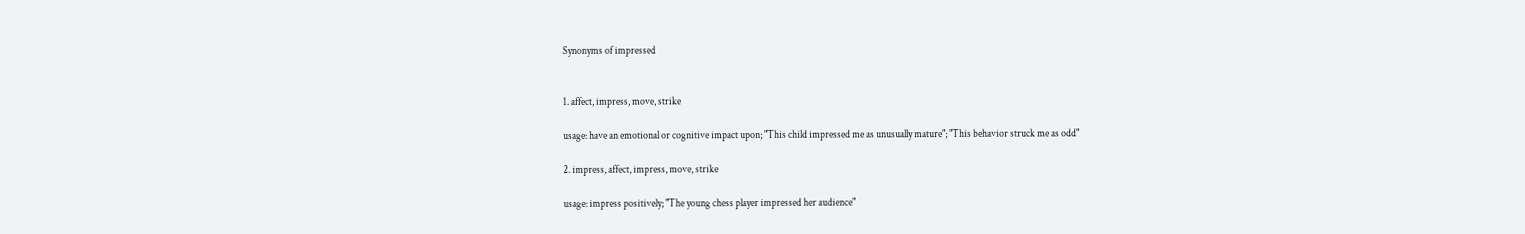Synonyms of impressed


1. affect, impress, move, strike

usage: have an emotional or cognitive impact upon; "This child impressed me as unusually mature"; "This behavior struck me as odd"

2. impress, affect, impress, move, strike

usage: impress positively; "The young chess player impressed her audience"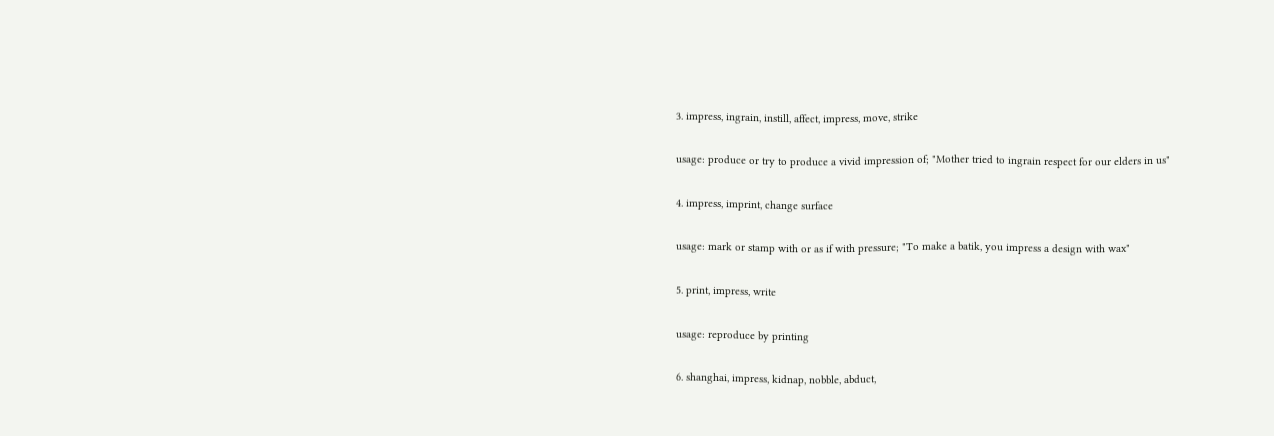3. impress, ingrain, instill, affect, impress, move, strike

usage: produce or try to produce a vivid impression of; "Mother tried to ingrain respect for our elders in us"

4. impress, imprint, change surface

usage: mark or stamp with or as if with pressure; "To make a batik, you impress a design with wax"

5. print, impress, write

usage: reproduce by printing

6. shanghai, impress, kidnap, nobble, abduct,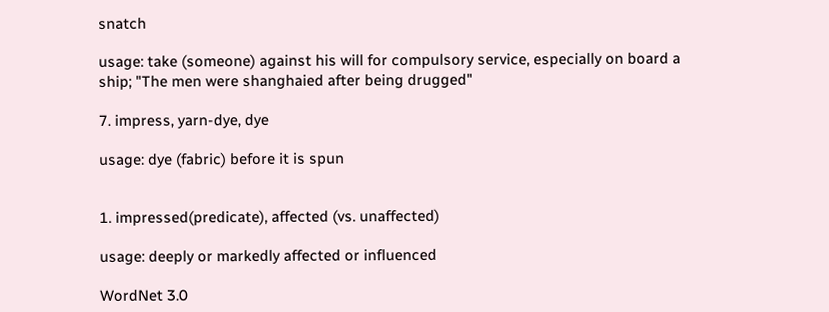snatch

usage: take (someone) against his will for compulsory service, especially on board a ship; "The men were shanghaied after being drugged"

7. impress, yarn-dye, dye

usage: dye (fabric) before it is spun


1. impressed(predicate), affected (vs. unaffected)

usage: deeply or markedly affected or influenced

WordNet 3.0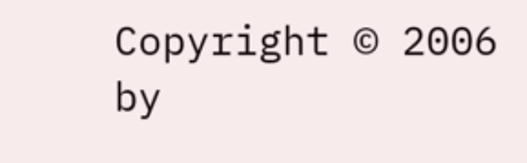Copyright © 2006 by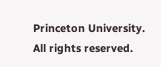Princeton University.
All rights reserved.